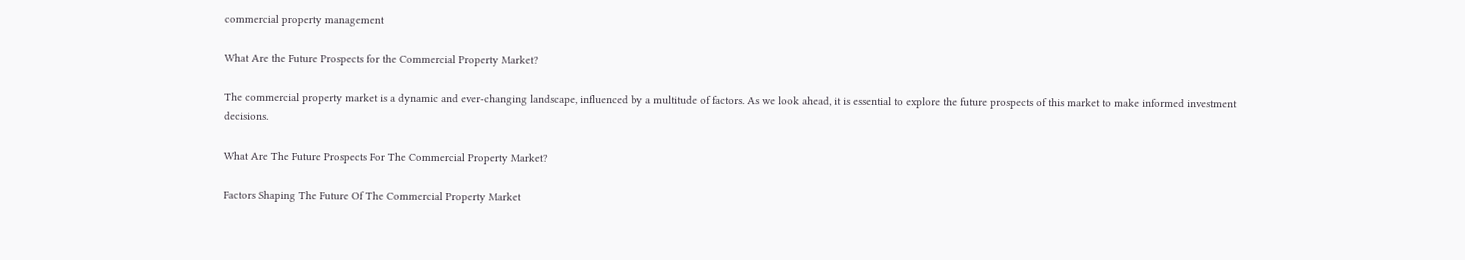commercial property management

What Are the Future Prospects for the Commercial Property Market?

The commercial property market is a dynamic and ever-changing landscape, influenced by a multitude of factors. As we look ahead, it is essential to explore the future prospects of this market to make informed investment decisions.

What Are The Future Prospects For The Commercial Property Market?

Factors Shaping The Future Of The Commercial Property Market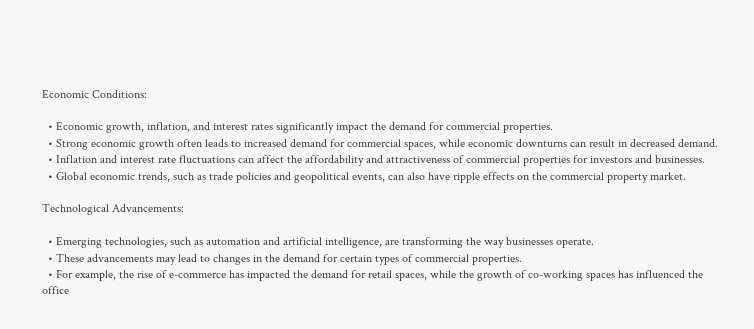Economic Conditions:

  • Economic growth, inflation, and interest rates significantly impact the demand for commercial properties.
  • Strong economic growth often leads to increased demand for commercial spaces, while economic downturns can result in decreased demand.
  • Inflation and interest rate fluctuations can affect the affordability and attractiveness of commercial properties for investors and businesses.
  • Global economic trends, such as trade policies and geopolitical events, can also have ripple effects on the commercial property market.

Technological Advancements:

  • Emerging technologies, such as automation and artificial intelligence, are transforming the way businesses operate.
  • These advancements may lead to changes in the demand for certain types of commercial properties.
  • For example, the rise of e-commerce has impacted the demand for retail spaces, while the growth of co-working spaces has influenced the office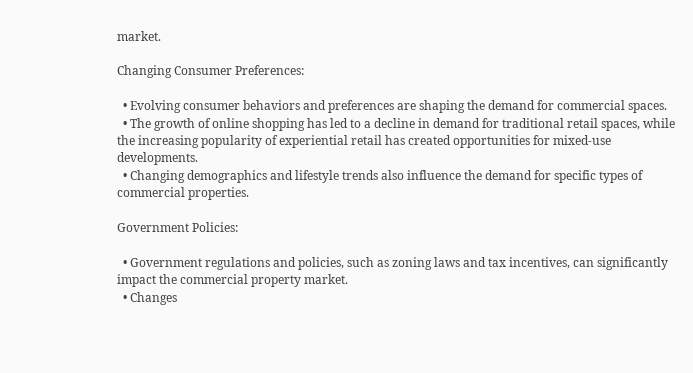market.

Changing Consumer Preferences:

  • Evolving consumer behaviors and preferences are shaping the demand for commercial spaces.
  • The growth of online shopping has led to a decline in demand for traditional retail spaces, while the increasing popularity of experiential retail has created opportunities for mixed-use developments.
  • Changing demographics and lifestyle trends also influence the demand for specific types of commercial properties.

Government Policies:

  • Government regulations and policies, such as zoning laws and tax incentives, can significantly impact the commercial property market.
  • Changes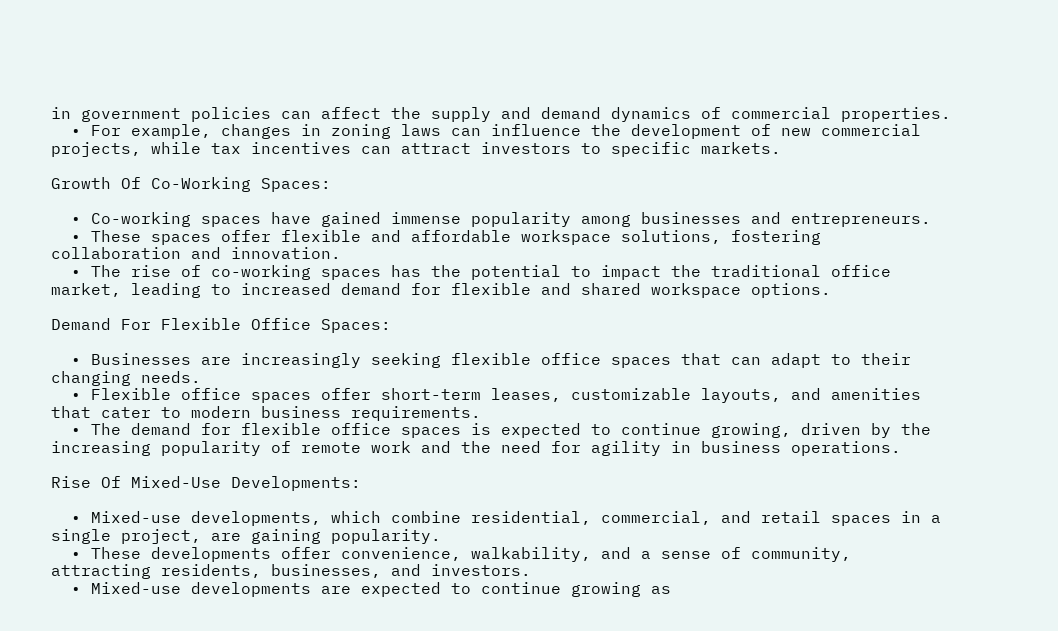in government policies can affect the supply and demand dynamics of commercial properties.
  • For example, changes in zoning laws can influence the development of new commercial projects, while tax incentives can attract investors to specific markets.

Growth Of Co-Working Spaces:

  • Co-working spaces have gained immense popularity among businesses and entrepreneurs.
  • These spaces offer flexible and affordable workspace solutions, fostering collaboration and innovation.
  • The rise of co-working spaces has the potential to impact the traditional office market, leading to increased demand for flexible and shared workspace options.

Demand For Flexible Office Spaces:

  • Businesses are increasingly seeking flexible office spaces that can adapt to their changing needs.
  • Flexible office spaces offer short-term leases, customizable layouts, and amenities that cater to modern business requirements.
  • The demand for flexible office spaces is expected to continue growing, driven by the increasing popularity of remote work and the need for agility in business operations.

Rise Of Mixed-Use Developments:

  • Mixed-use developments, which combine residential, commercial, and retail spaces in a single project, are gaining popularity.
  • These developments offer convenience, walkability, and a sense of community, attracting residents, businesses, and investors.
  • Mixed-use developments are expected to continue growing as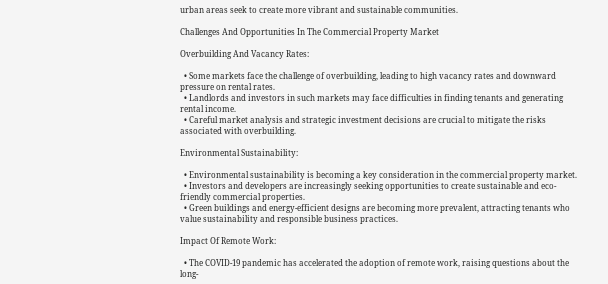urban areas seek to create more vibrant and sustainable communities.

Challenges And Opportunities In The Commercial Property Market

Overbuilding And Vacancy Rates:

  • Some markets face the challenge of overbuilding, leading to high vacancy rates and downward pressure on rental rates.
  • Landlords and investors in such markets may face difficulties in finding tenants and generating rental income.
  • Careful market analysis and strategic investment decisions are crucial to mitigate the risks associated with overbuilding.

Environmental Sustainability:

  • Environmental sustainability is becoming a key consideration in the commercial property market.
  • Investors and developers are increasingly seeking opportunities to create sustainable and eco-friendly commercial properties.
  • Green buildings and energy-efficient designs are becoming more prevalent, attracting tenants who value sustainability and responsible business practices.

Impact Of Remote Work:

  • The COVID-19 pandemic has accelerated the adoption of remote work, raising questions about the long-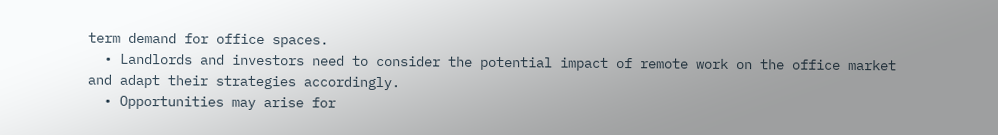term demand for office spaces.
  • Landlords and investors need to consider the potential impact of remote work on the office market and adapt their strategies accordingly.
  • Opportunities may arise for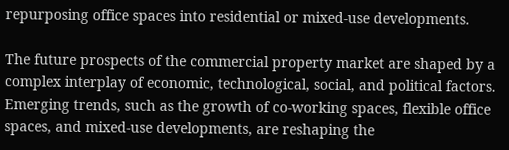repurposing office spaces into residential or mixed-use developments.

The future prospects of the commercial property market are shaped by a complex interplay of economic, technological, social, and political factors. Emerging trends, such as the growth of co-working spaces, flexible office spaces, and mixed-use developments, are reshaping the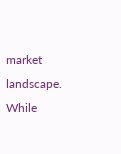market landscape. While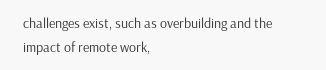challenges exist, such as overbuilding and the impact of remote work,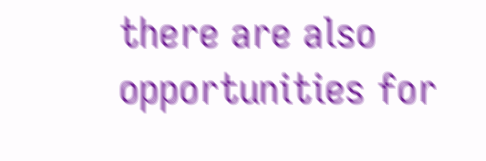there are also opportunities for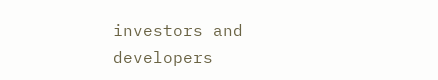investors and developers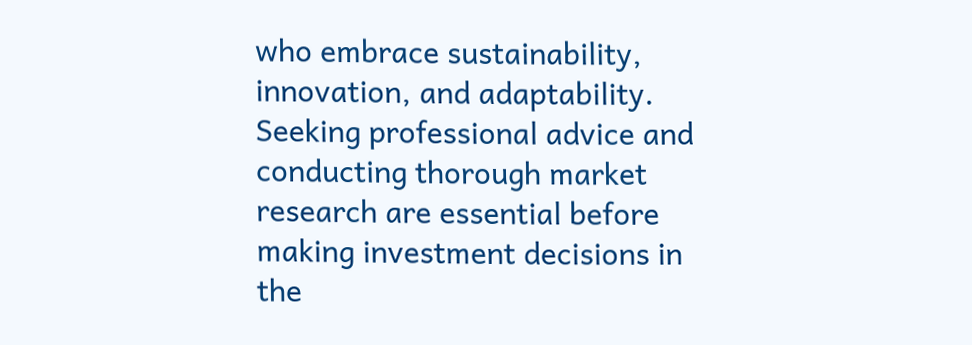who embrace sustainability, innovation, and adaptability. Seeking professional advice and conducting thorough market research are essential before making investment decisions in the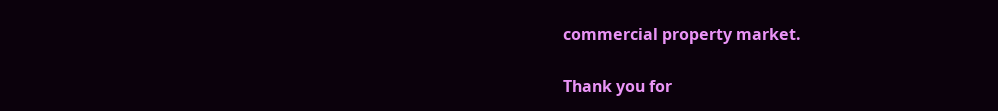commercial property market.

Thank you for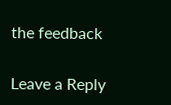the feedback

Leave a Reply